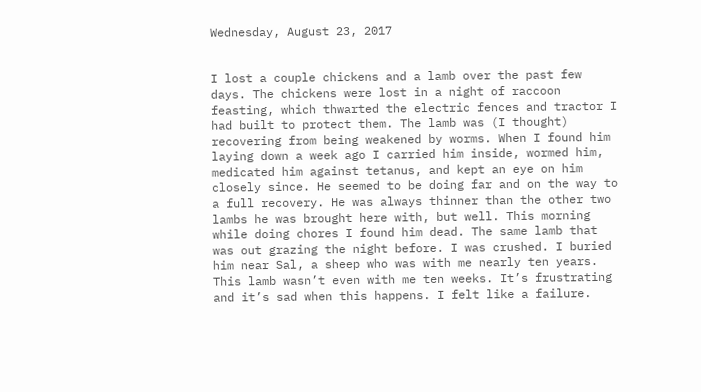Wednesday, August 23, 2017


I lost a couple chickens and a lamb over the past few days. The chickens were lost in a night of raccoon feasting, which thwarted the electric fences and tractor I had built to protect them. The lamb was (I thought) recovering from being weakened by worms. When I found him laying down a week ago I carried him inside, wormed him, medicated him against tetanus, and kept an eye on him closely since. He seemed to be doing far and on the way to a full recovery. He was always thinner than the other two lambs he was brought here with, but well. This morning while doing chores I found him dead. The same lamb that was out grazing the night before. I was crushed. I buried him near Sal, a sheep who was with me nearly ten years. This lamb wasn’t even with me ten weeks. It’s frustrating and it’s sad when this happens. I felt like a failure.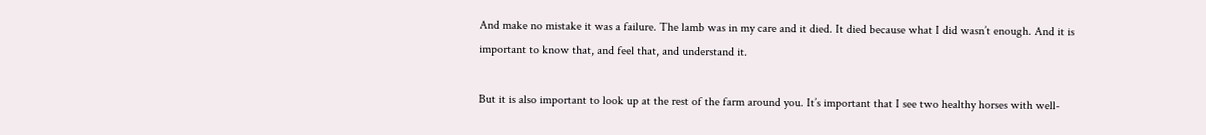And make no mistake it was a failure. The lamb was in my care and it died. It died because what I did wasn’t enough. And it is important to know that, and feel that, and understand it.

But it is also important to look up at the rest of the farm around you. It’s important that I see two healthy horses with well-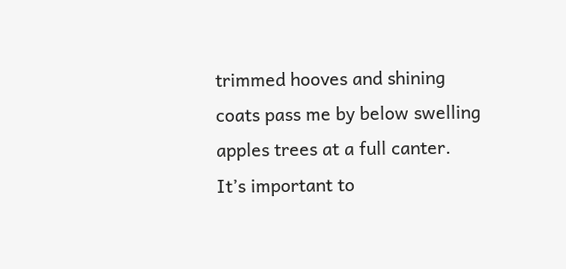trimmed hooves and shining coats pass me by below swelling apples trees at a full canter. It’s important to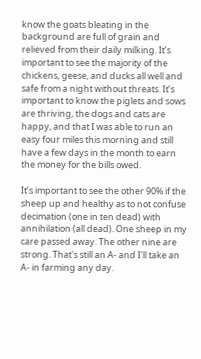know the goats bleating in the background are full of grain and relieved from their daily milking. It’s important to see the majority of the chickens, geese, and ducks all well and safe from a night without threats. It’s important to know the piglets and sows are thriving, the dogs and cats are happy, and that I was able to run an easy four miles this morning and still have a few days in the month to earn the money for the bills owed.

It’s important to see the other 90% if the sheep up and healthy as to not confuse decimation (one in ten dead) with annihilation (all dead). One sheep in my care passed away. The other nine are strong. That's still an A- and I'll take an A- in farming any day.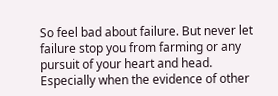So feel bad about failure. But never let failure stop you from farming or any pursuit of your heart and head. Especially when the evidence of other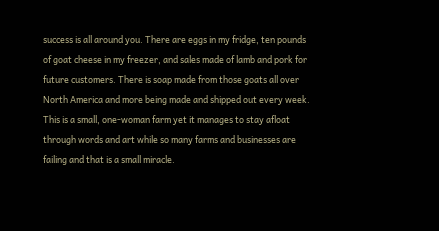success is all around you. There are eggs in my fridge, ten pounds of goat cheese in my freezer, and sales made of lamb and pork for future customers. There is soap made from those goats all over North America and more being made and shipped out every week. This is a small, one-woman farm yet it manages to stay afloat through words and art while so many farms and businesses are failing and that is a small miracle.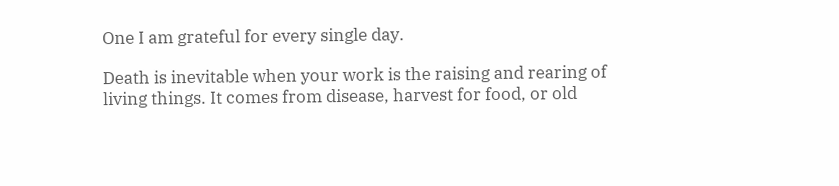One I am grateful for every single day.

Death is inevitable when your work is the raising and rearing of living things. It comes from disease, harvest for food, or old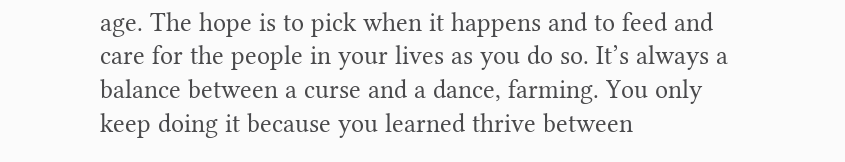age. The hope is to pick when it happens and to feed and care for the people in your lives as you do so. It’s always a balance between a curse and a dance, farming. You only keep doing it because you learned thrive between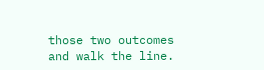those two outcomes and walk the line.